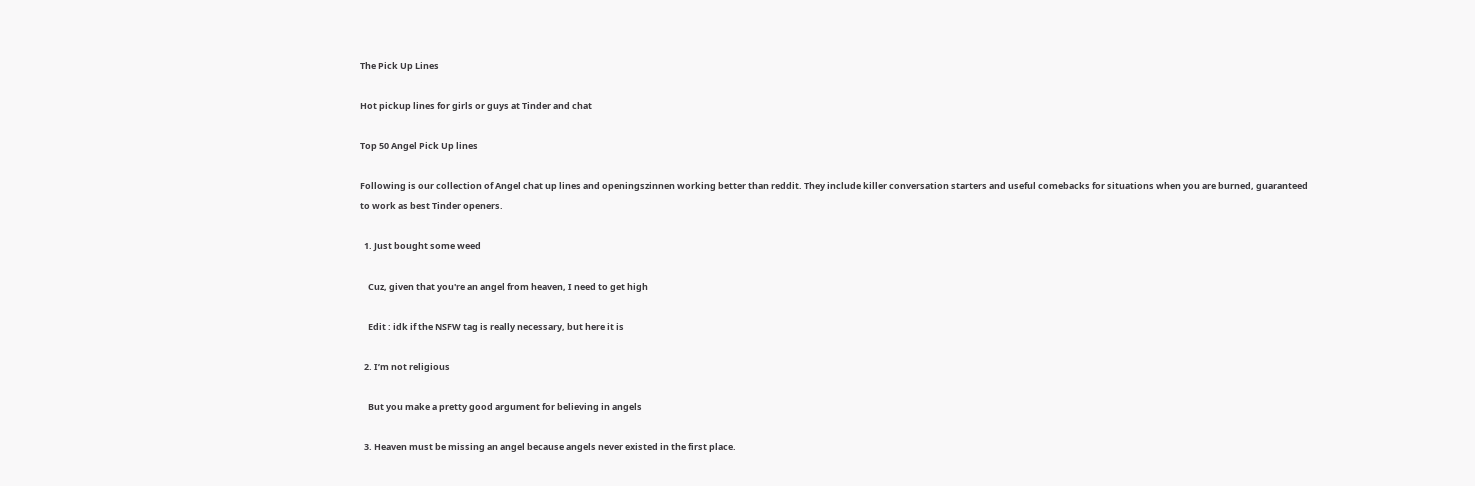The Pick Up Lines

Hot pickup lines for girls or guys at Tinder and chat

Top 50 Angel Pick Up lines

Following is our collection of Angel chat up lines and openingszinnen working better than reddit. They include killer conversation starters and useful comebacks for situations when you are burned, guaranteed to work as best Tinder openers.

  1. Just bought some weed

    Cuz, given that you're an angel from heaven, I need to get high

    Edit : idk if the NSFW tag is really necessary, but here it is

  2. I’m not religious

    But you make a pretty good argument for believing in angels

  3. Heaven must be missing an angel because angels never existed in the first place.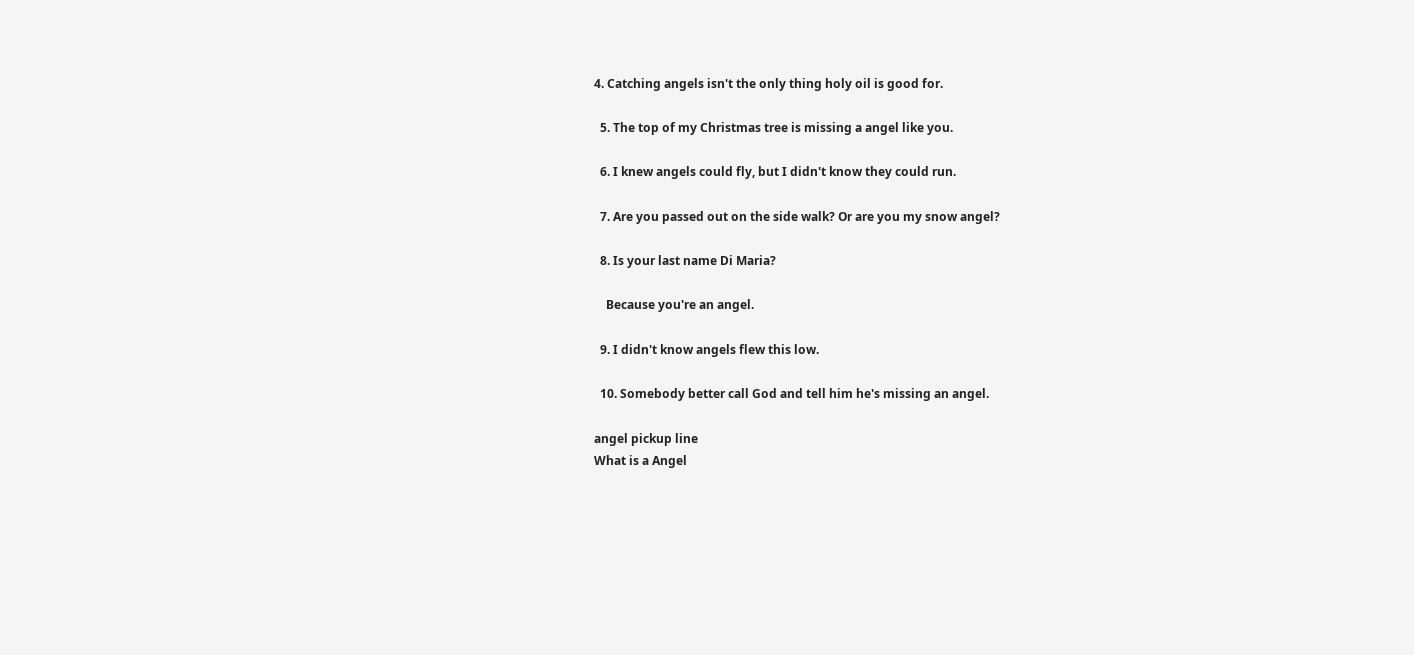4. Catching angels isn't the only thing holy oil is good for.

  5. The top of my Christmas tree is missing a angel like you.

  6. I knew angels could fly, but I didn't know they could run.

  7. Are you passed out on the side walk? Or are you my snow angel?

  8. Is your last name Di Maria?

    Because you're an angel.

  9. I didn't know angels flew this low.

  10. Somebody better call God and tell him he's missing an angel.

angel pickup line
What is a Angel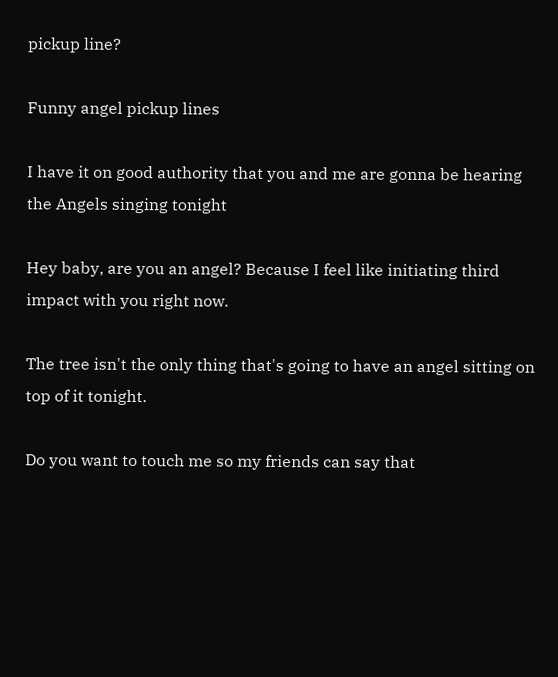pickup line?

Funny angel pickup lines

I have it on good authority that you and me are gonna be hearing the Angels singing tonight

Hey baby, are you an angel? Because I feel like initiating third impact with you right now.

The tree isn't the only thing that's going to have an angel sitting on top of it tonight.

Do you want to touch me so my friends can say that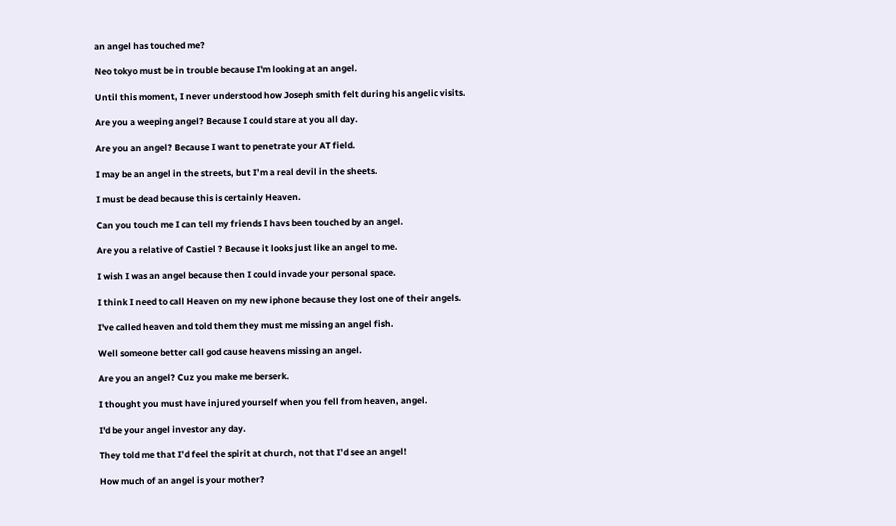an angel has touched me?

Neo tokyo must be in trouble because I'm looking at an angel.

Until this moment, I never understood how Joseph smith felt during his angelic visits.

Are you a weeping angel? Because I could stare at you all day.

Are you an angel? Because I want to penetrate your AT field.

I may be an angel in the streets, but I’m a real devil in the sheets.

I must be dead because this is certainly Heaven.

Can you touch me I can tell my friends I havs been touched by an angel.

Are you a relative of Castiel ? Because it looks just like an angel to me.

I wish I was an angel because then I could invade your personal space.

I think I need to call Heaven on my new iphone because they lost one of their angels.

I've called heaven and told them they must me missing an angel fish.

Well someone better call god cause heavens missing an angel.

Are you an angel? Cuz you make me berserk.

I thought you must have injured yourself when you fell from heaven, angel.

I'd be your angel investor any day.

They told me that I’d feel the spirit at church, not that I’d see an angel!

How much of an angel is your mother?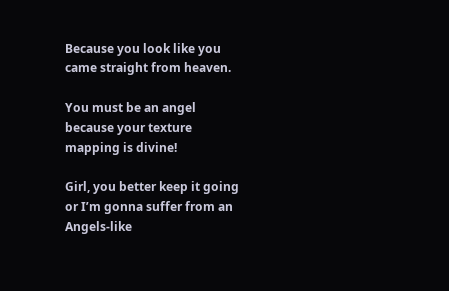Because you look like you came straight from heaven.

You must be an angel because your texture mapping is divine!

Girl, you better keep it going or I’m gonna suffer from an Angels-like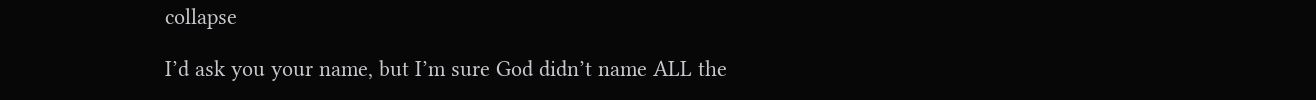collapse

I’d ask you your name, but I’m sure God didn’t name ALL the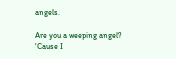angels.

Are you a weeping angel? 'Cause I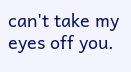can't take my eyes off you.